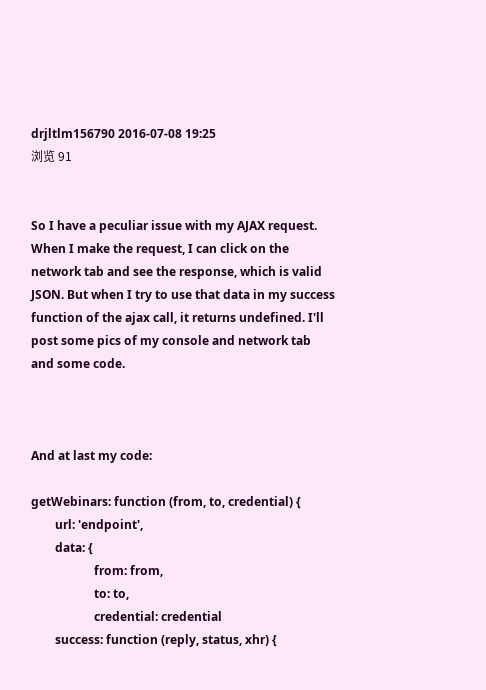drjltlm156790 2016-07-08 19:25
浏览 91


So I have a peculiar issue with my AJAX request. When I make the request, I can click on the network tab and see the response, which is valid JSON. But when I try to use that data in my success function of the ajax call, it returns undefined. I'll post some pics of my console and network tab and some code.



And at last my code:

getWebinars: function (from, to, credential) {
        url: 'endpoint',
        data: {
                     from: from,
                     to: to,
                     credential: credential
        success: function (reply, status, xhr) {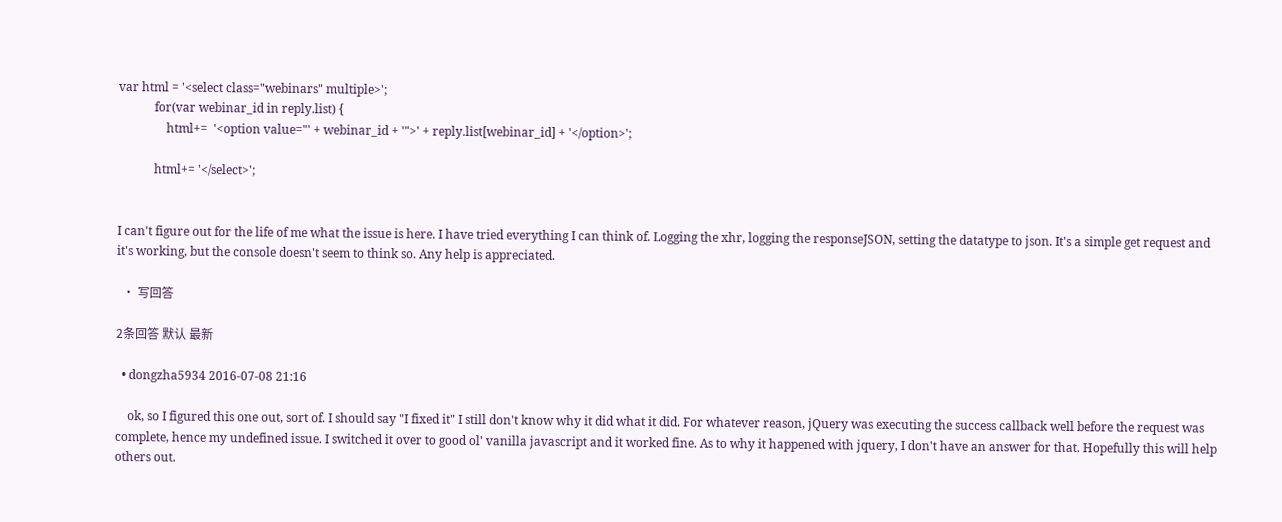var html = '<select class="webinars" multiple>';
            for(var webinar_id in reply.list) {
                html+=  '<option value="' + webinar_id + '">' + reply.list[webinar_id] + '</option>';

            html+= '</select>';


I can't figure out for the life of me what the issue is here. I have tried everything I can think of. Logging the xhr, logging the responseJSON, setting the datatype to json. It's a simple get request and it's working, but the console doesn't seem to think so. Any help is appreciated.

  • 写回答

2条回答 默认 最新

  • dongzha5934 2016-07-08 21:16

    ok, so I figured this one out, sort of. I should say "I fixed it" I still don't know why it did what it did. For whatever reason, jQuery was executing the success callback well before the request was complete, hence my undefined issue. I switched it over to good ol' vanilla javascript and it worked fine. As to why it happened with jquery, I don't have an answer for that. Hopefully this will help others out.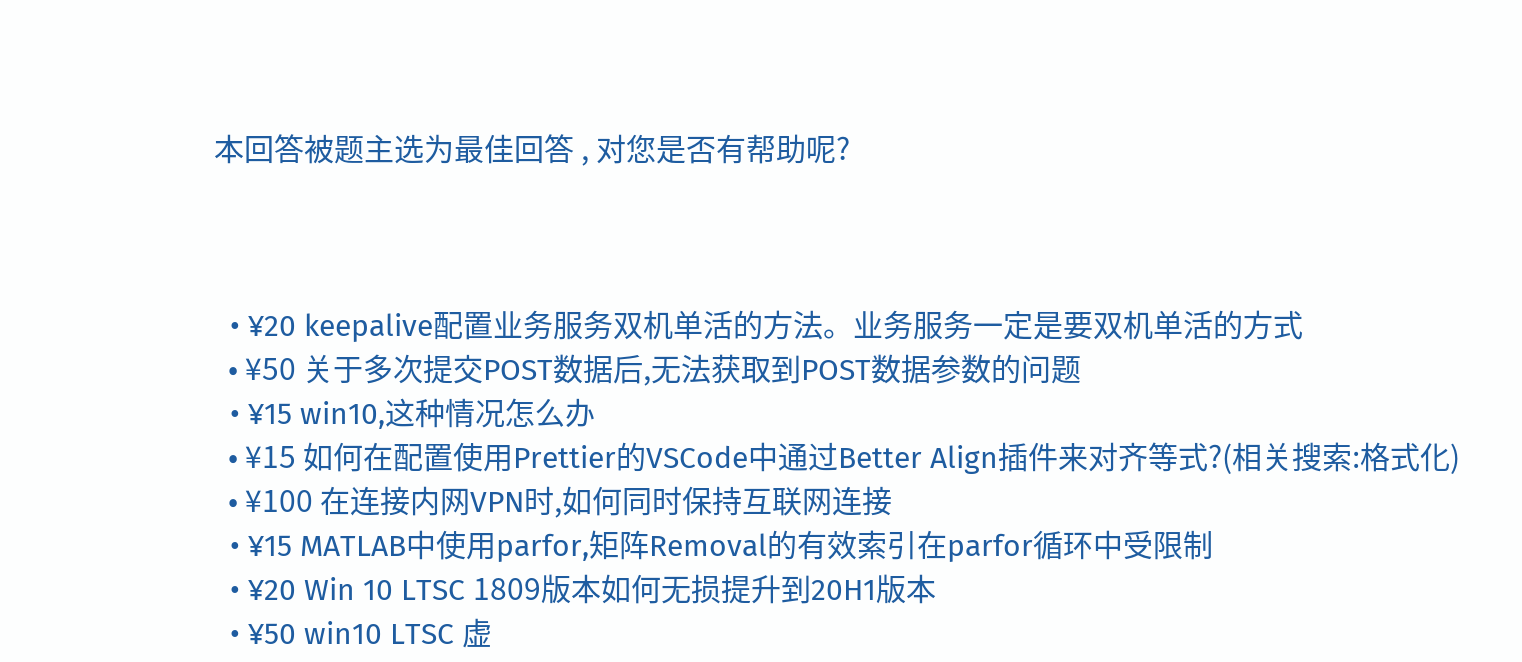本回答被题主选为最佳回答 , 对您是否有帮助呢?



  • ¥20 keepalive配置业务服务双机单活的方法。业务服务一定是要双机单活的方式
  • ¥50 关于多次提交POST数据后,无法获取到POST数据参数的问题
  • ¥15 win10,这种情况怎么办
  • ¥15 如何在配置使用Prettier的VSCode中通过Better Align插件来对齐等式?(相关搜索:格式化)
  • ¥100 在连接内网VPN时,如何同时保持互联网连接
  • ¥15 MATLAB中使用parfor,矩阵Removal的有效索引在parfor循环中受限制
  • ¥20 Win 10 LTSC 1809版本如何无损提升到20H1版本
  • ¥50 win10 LTSC 虚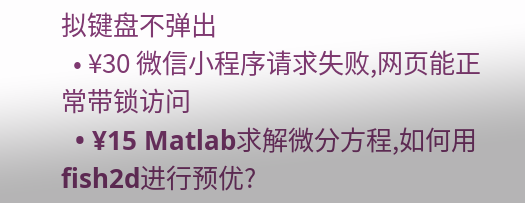拟键盘不弹出
  • ¥30 微信小程序请求失败,网页能正常带锁访问
  • ¥15 Matlab求解微分方程,如何用fish2d进行预优?